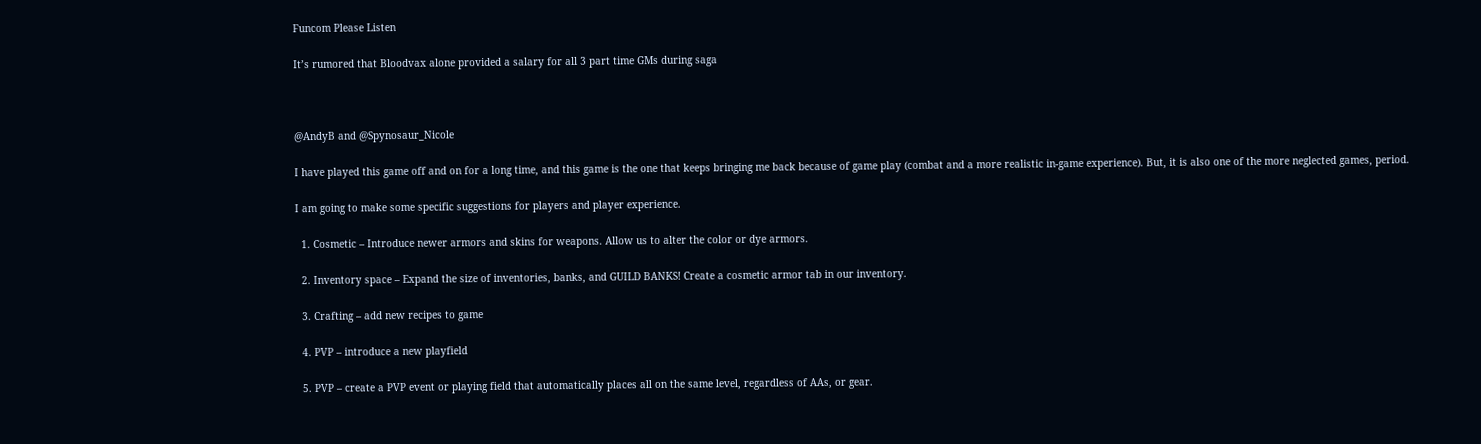Funcom Please Listen

It’s rumored that Bloodvax alone provided a salary for all 3 part time GMs during saga



@AndyB and @Spynosaur_Nicole

I have played this game off and on for a long time, and this game is the one that keeps bringing me back because of game play (combat and a more realistic in-game experience). But, it is also one of the more neglected games, period.

I am going to make some specific suggestions for players and player experience.

  1. Cosmetic – Introduce newer armors and skins for weapons. Allow us to alter the color or dye armors.

  2. Inventory space – Expand the size of inventories, banks, and GUILD BANKS! Create a cosmetic armor tab in our inventory.

  3. Crafting – add new recipes to game

  4. PVP – introduce a new playfield

  5. PVP – create a PVP event or playing field that automatically places all on the same level, regardless of AAs, or gear.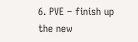6. PVE – finish up the new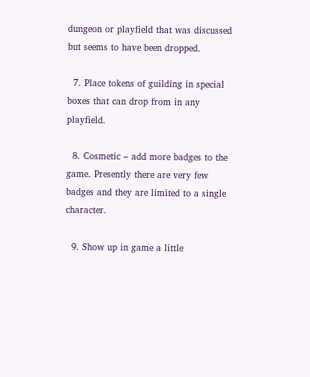dungeon or playfield that was discussed but seems to have been dropped.

  7. Place tokens of guilding in special boxes that can drop from in any playfield.

  8. Cosmetic – add more badges to the game. Presently there are very few badges and they are limited to a single character.

  9. Show up in game a little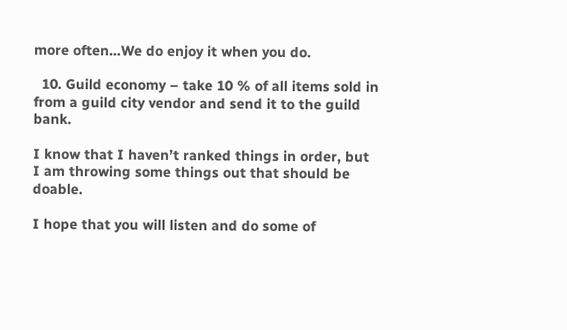more often…We do enjoy it when you do.

  10. Guild economy – take 10 % of all items sold in from a guild city vendor and send it to the guild bank.

I know that I haven’t ranked things in order, but I am throwing some things out that should be doable.

I hope that you will listen and do some of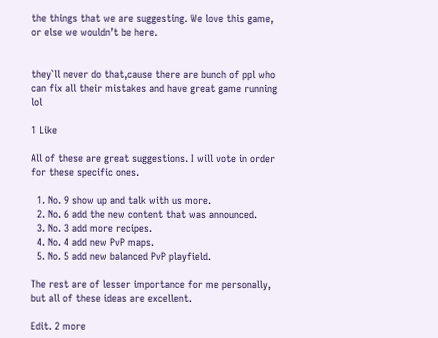the things that we are suggesting. We love this game, or else we wouldn’t be here.


they`ll never do that,cause there are bunch of ppl who can fix all their mistakes and have great game running lol

1 Like

All of these are great suggestions. I will vote in order for these specific ones.

  1. No. 9 show up and talk with us more.
  2. No. 6 add the new content that was announced.
  3. No. 3 add more recipes.
  4. No. 4 add new PvP maps.
  5. No. 5 add new balanced PvP playfield.

The rest are of lesser importance for me personally, but all of these ideas are excellent.

Edit. 2 more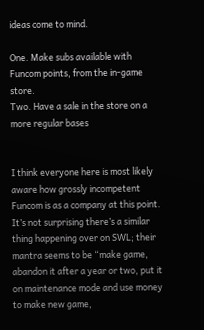ideas come to mind.

One. Make subs available with Funcom points, from the in-game store.
Two. Have a sale in the store on a more regular bases


I think everyone here is most likely aware how grossly incompetent Funcom is as a company at this point. It’s not surprising there’s a similar thing happening over on SWL; their mantra seems to be “make game, abandon it after a year or two, put it on maintenance mode and use money to make new game,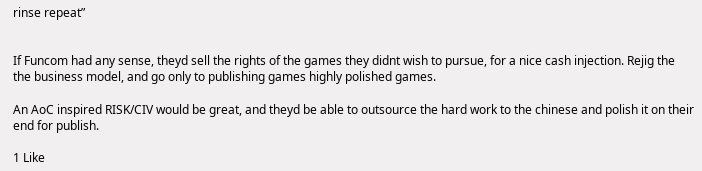rinse repeat”


If Funcom had any sense, theyd sell the rights of the games they didnt wish to pursue, for a nice cash injection. Rejig the the business model, and go only to publishing games highly polished games.

An AoC inspired RISK/CIV would be great, and theyd be able to outsource the hard work to the chinese and polish it on their end for publish.

1 Like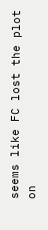seems like FC lost the plot on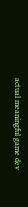actual meaningful game dev